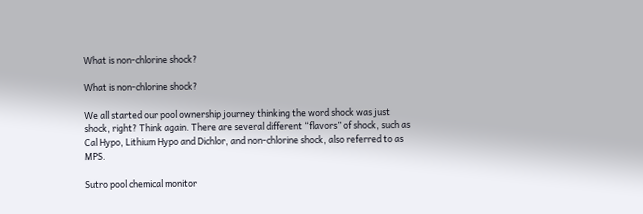What is non-chlorine shock?

What is non-chlorine shock?

We all started our pool ownership journey thinking the word shock was just shock, right? Think again. There are several different “flavors” of shock, such as Cal Hypo, Lithium Hypo and Dichlor, and non-chlorine shock, also referred to as MPS.

Sutro pool chemical monitor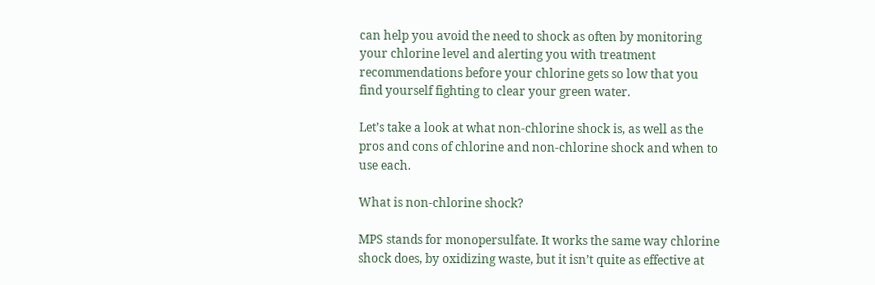can help you avoid the need to shock as often by monitoring your chlorine level and alerting you with treatment recommendations before your chlorine gets so low that you find yourself fighting to clear your green water.

Let’s take a look at what non-chlorine shock is, as well as the pros and cons of chlorine and non-chlorine shock and when to use each.

What is non-chlorine shock?

MPS stands for monopersulfate. It works the same way chlorine shock does, by oxidizing waste, but it isn’t quite as effective at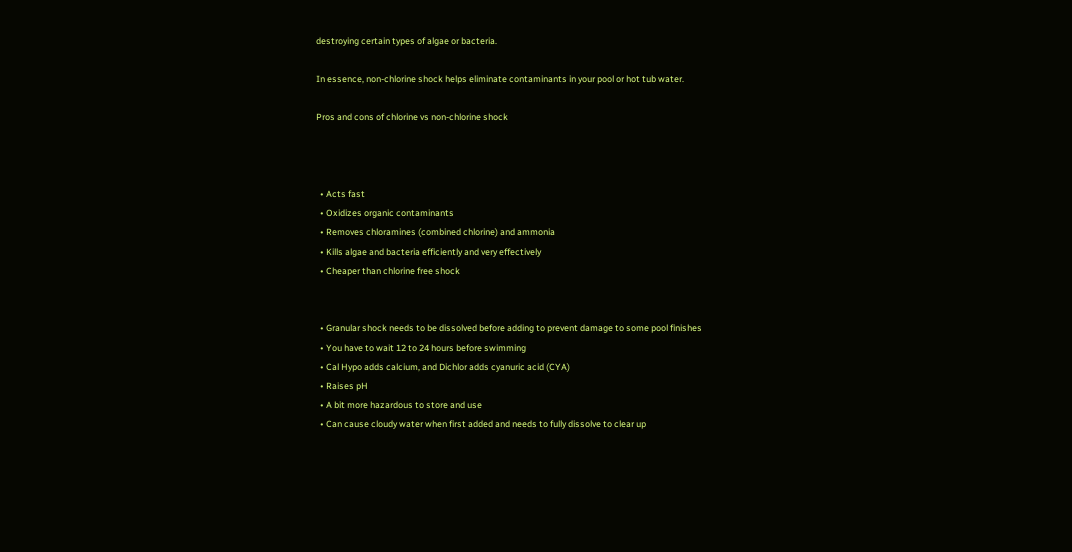destroying certain types of algae or bacteria.

In essence, non-chlorine shock helps eliminate contaminants in your pool or hot tub water.

Pros and cons of chlorine vs non-chlorine shock



  • Acts fast
  • Oxidizes organic contaminants
  • Removes chloramines (combined chlorine) and ammonia
  • Kills algae and bacteria efficiently and very effectively
  • Cheaper than chlorine free shock


  • Granular shock needs to be dissolved before adding to prevent damage to some pool finishes
  • You have to wait 12 to 24 hours before swimming
  • Cal Hypo adds calcium, and Dichlor adds cyanuric acid (CYA)
  • Raises pH
  • A bit more hazardous to store and use
  • Can cause cloudy water when first added and needs to fully dissolve to clear up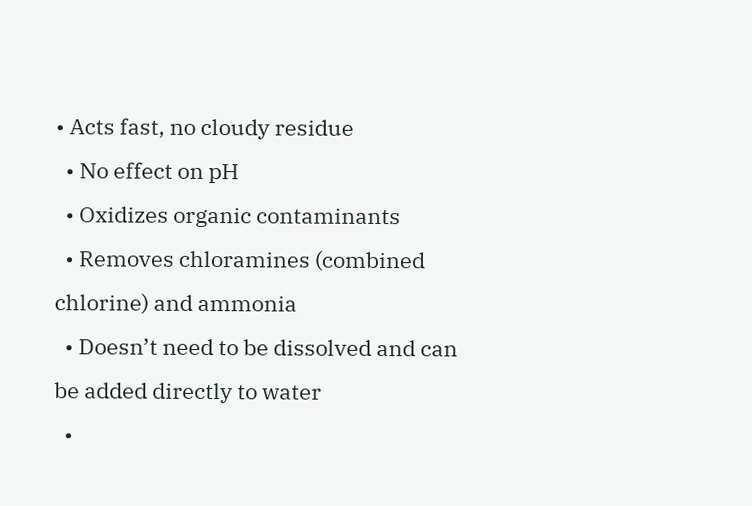• Acts fast, no cloudy residue
  • No effect on pH
  • Oxidizes organic contaminants
  • Removes chloramines (combined chlorine) and ammonia
  • Doesn’t need to be dissolved and can be added directly to water
  •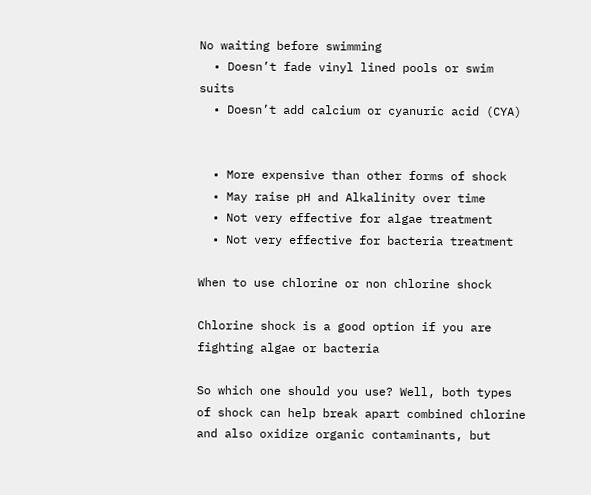No waiting before swimming
  • Doesn’t fade vinyl lined pools or swim suits
  • Doesn’t add calcium or cyanuric acid (CYA)


  • More expensive than other forms of shock
  • May raise pH and Alkalinity over time
  • Not very effective for algae treatment
  • Not very effective for bacteria treatment

When to use chlorine or non chlorine shock

Chlorine shock is a good option if you are fighting algae or bacteria

So which one should you use? Well, both types of shock can help break apart combined chlorine and also oxidize organic contaminants, but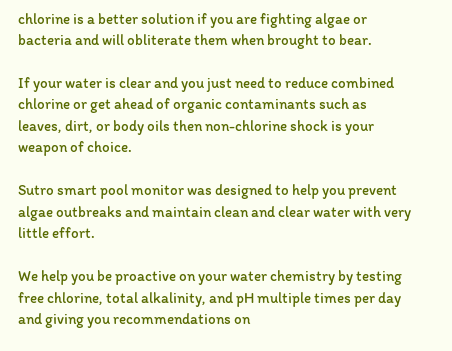chlorine is a better solution if you are fighting algae or bacteria and will obliterate them when brought to bear.

If your water is clear and you just need to reduce combined chlorine or get ahead of organic contaminants such as leaves, dirt, or body oils then non-chlorine shock is your weapon of choice.

Sutro smart pool monitor was designed to help you prevent algae outbreaks and maintain clean and clear water with very little effort.

We help you be proactive on your water chemistry by testing free chlorine, total alkalinity, and pH multiple times per day and giving you recommendations on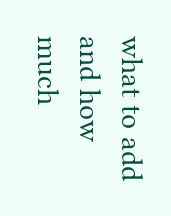what to add and how much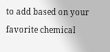to add based on your favorite chemical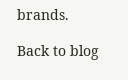brands.

Back to blog